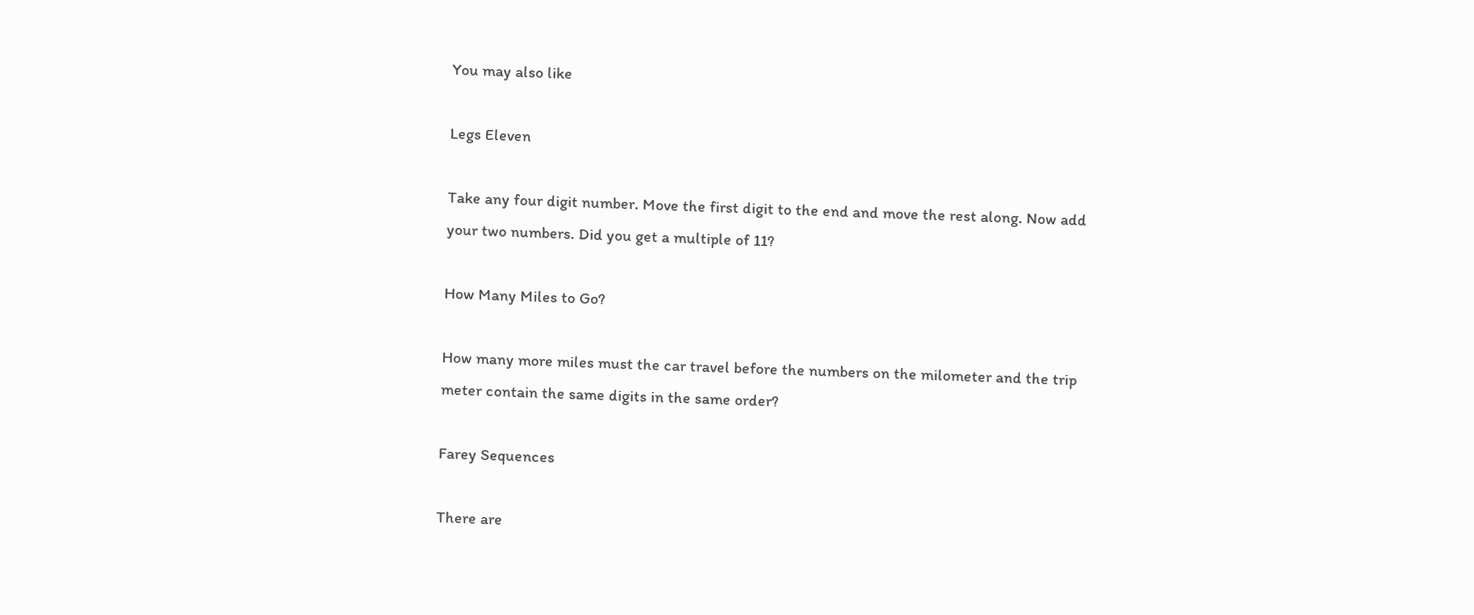You may also like

Legs Eleven

Take any four digit number. Move the first digit to the end and move the rest along. Now add your two numbers. Did you get a multiple of 11?

How Many Miles to Go?

How many more miles must the car travel before the numbers on the milometer and the trip meter contain the same digits in the same order?

Farey Sequences

There are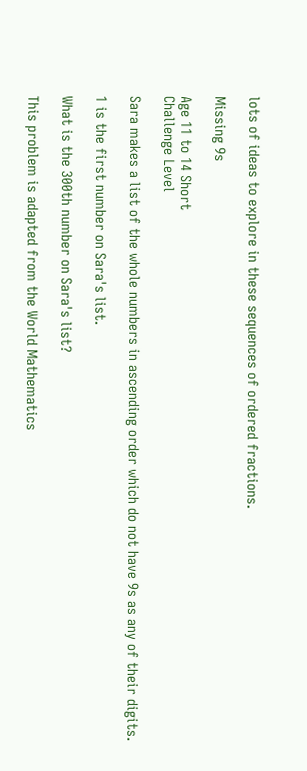lots of ideas to explore in these sequences of ordered fractions.

Missing 9s

Age 11 to 14 Short
Challenge Level

Sara makes a list of the whole numbers in ascending order which do not have 9s as any of their digits.

1 is the first number on Sara's list.

What is the 300th number on Sara's list?

This problem is adapted from the World Mathematics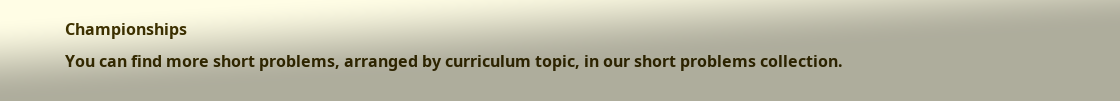Championships
You can find more short problems, arranged by curriculum topic, in our short problems collection.